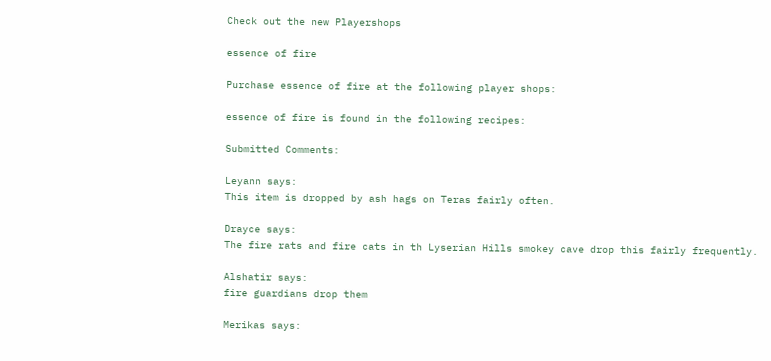Check out the new Playershops

essence of fire

Purchase essence of fire at the following player shops:

essence of fire is found in the following recipes:

Submitted Comments:

Leyann says:
This item is dropped by ash hags on Teras fairly often.

Drayce says:
The fire rats and fire cats in th Lyserian Hills smokey cave drop this fairly frequently.

Alshatir says:
fire guardians drop them

Merikas says: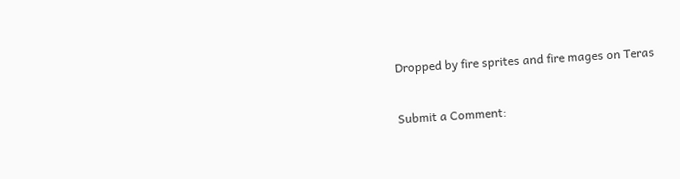Dropped by fire sprites and fire mages on Teras

Submit a Comment: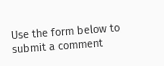Use the form below to submit a comment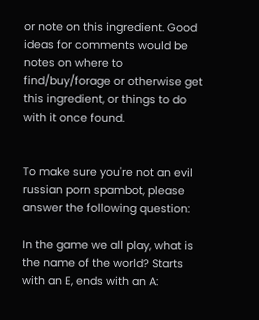or note on this ingredient. Good ideas for comments would be notes on where to find/buy/forage or otherwise get this ingredient, or things to do with it once found.


To make sure you're not an evil russian porn spambot, please answer the following question:

In the game we all play, what is the name of the world? Starts with an E, ends with an A: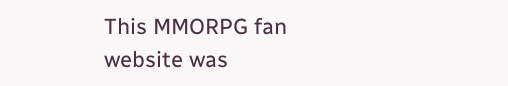This MMORPG fan website was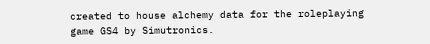created to house alchemy data for the roleplaying game GS4 by Simutronics.